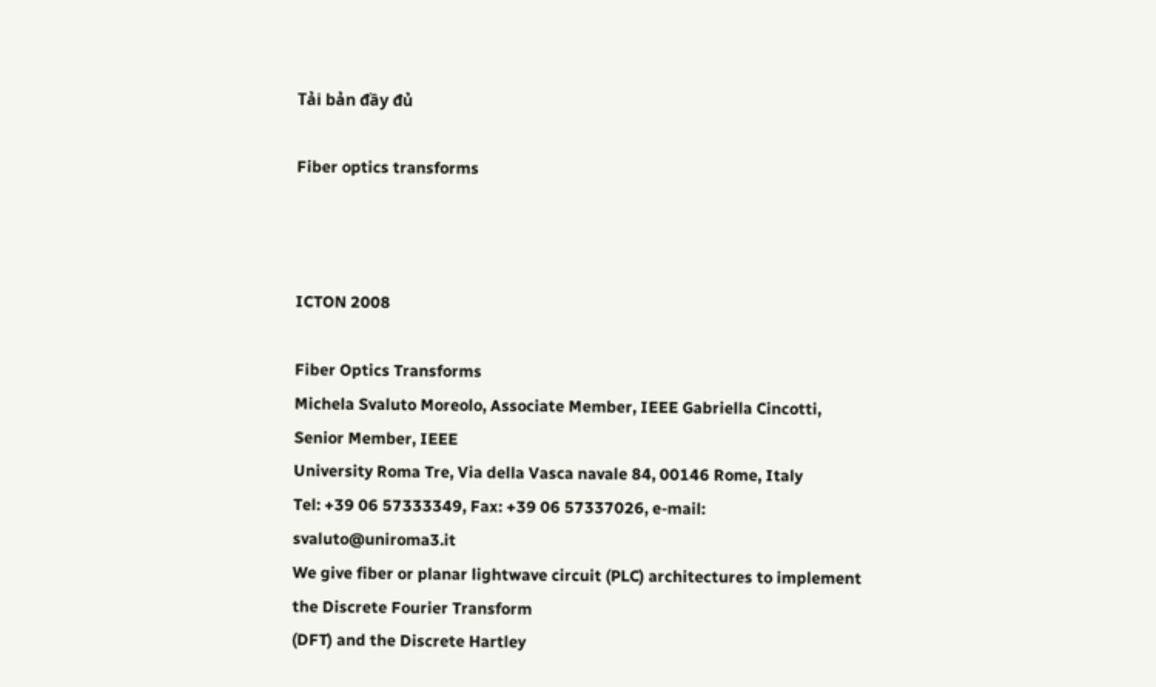Tải bản đầy đủ

Fiber optics transforms



ICTON 2008

Fiber Optics Transforms
Michela Svaluto Moreolo, Associate Member, IEEE Gabriella Cincotti, Senior Member, IEEE
University Roma Tre, Via della Vasca navale 84, 00146 Rome, Italy
Tel: +39 06 57333349, Fax: +39 06 57337026, e-mail: svaluto@uniroma3.it
We give fiber or planar lightwave circuit (PLC) architectures to implement the Discrete Fourier Transform
(DFT) and the Discrete Hartley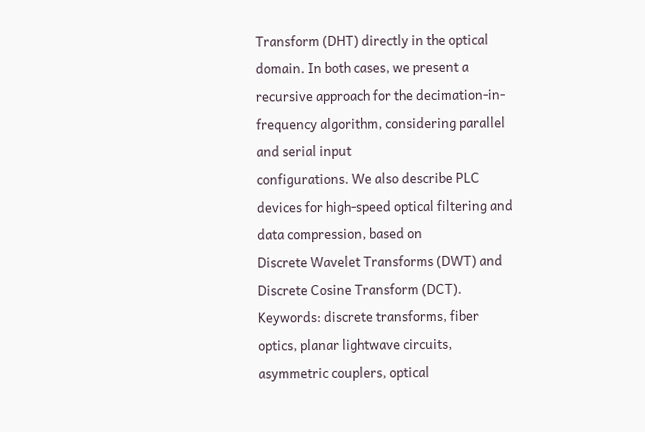Transform (DHT) directly in the optical domain. In both cases, we present a
recursive approach for the decimation-in-frequency algorithm, considering parallel and serial input
configurations. We also describe PLC devices for high-speed optical filtering and data compression, based on
Discrete Wavelet Transforms (DWT) and Discrete Cosine Transform (DCT).
Keywords: discrete transforms, fiber optics, planar lightwave circuits, asymmetric couplers, optical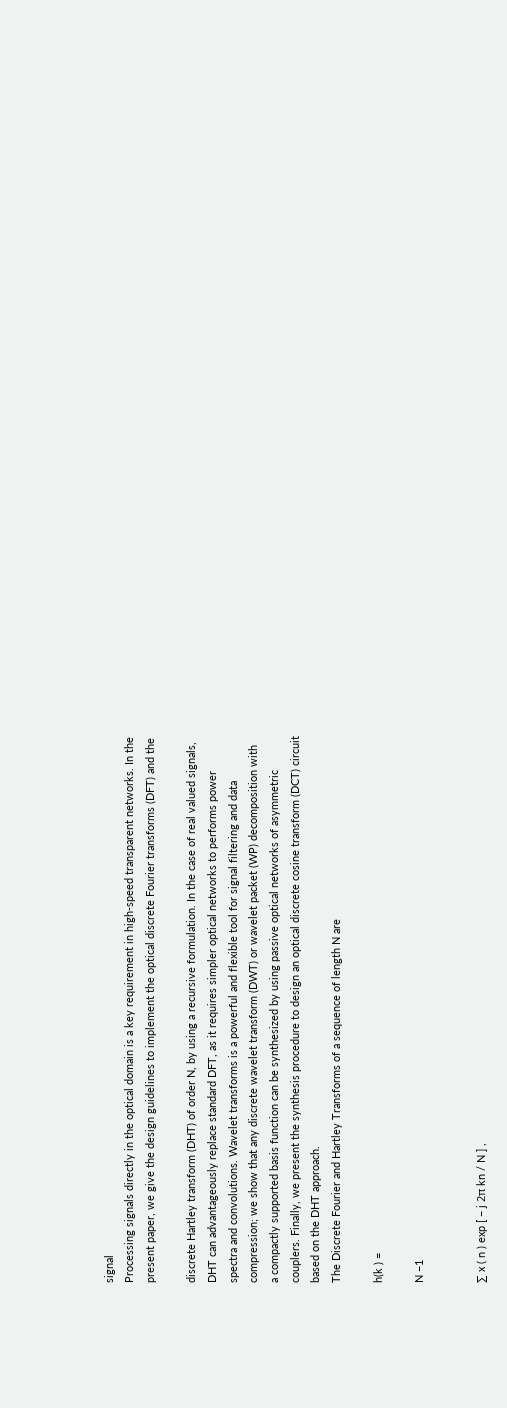signal
Processing signals directly in the optical domain is a key requirement in high-speed transparent networks. In the
present paper, we give the design guidelines to implement the optical discrete Fourier transforms (DFT) and the

discrete Hartley transform (DHT) of order N, by using a recursive formulation. In the case of real valued signals,
DHT can advantageously replace standard DFT, as it requires simpler optical networks to performs power
spectra and convolutions. Wavelet transforms is a powerful and flexible tool for signal filtering and data
compression; we show that any discrete wavelet transform (DWT) or wavelet packet (WP) decomposition with
a compactly supported basis function can be synthesized by using passive optical networks of asymmetric
couplers. Finally, we present the synthesis procedure to design an optical discrete cosine transform (DCT) circuit
based on the DHT approach.
The Discrete Fourier and Hartley Transforms of a sequence of length N are

h(k ) =

N −1


∑ x ( n ) exp [ − j 2π kn / N ] ,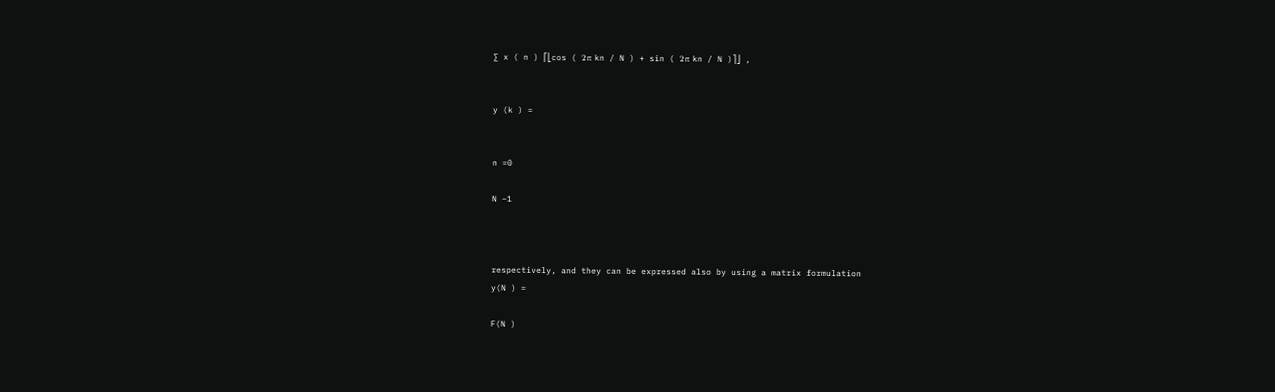∑ x ( n ) ⎡⎣cos ( 2π kn / N ) + sin ( 2π kn / N )⎤⎦ ,


y (k ) =


n =0

N −1



respectively, and they can be expressed also by using a matrix formulation
y(N ) =

F(N )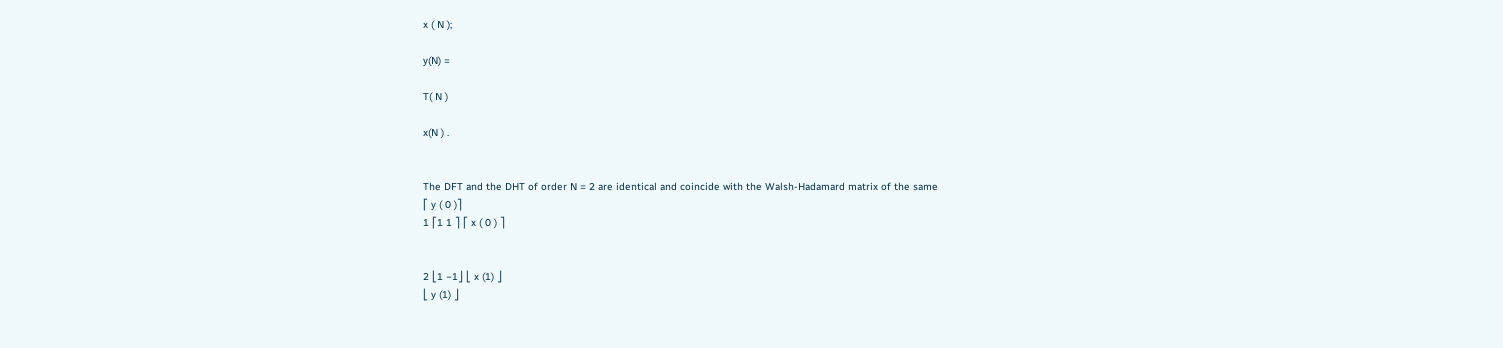x ( N );

y(N) =

T( N )

x(N ) .


The DFT and the DHT of order N = 2 are identical and coincide with the Walsh-Hadamard matrix of the same
⎡ y ( 0 )⎤
1 ⎡1 1 ⎤ ⎡ x ( 0 ) ⎤


2 ⎣1 −1⎦ ⎣ x (1) ⎦
⎣ y (1) ⎦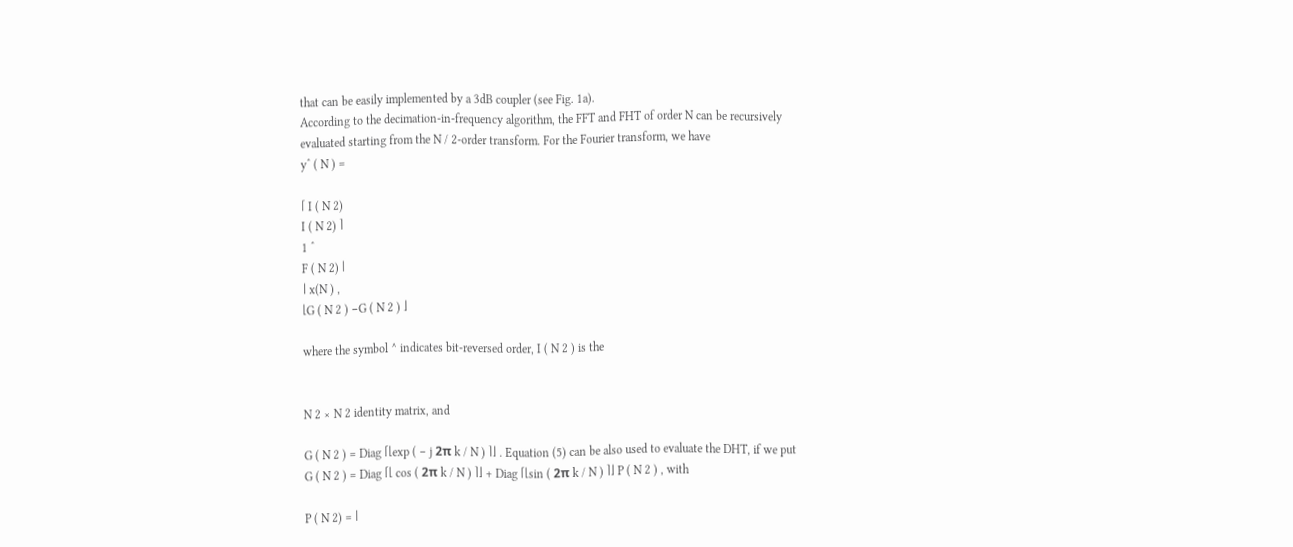that can be easily implemented by a 3dB coupler (see Fig. 1a).
According to the decimation-in-frequency algorithm, the FFT and FHT of order N can be recursively
evaluated starting from the N / 2-order transform. For the Fourier transform, we have
yˆ ( N ) =

⎡ I ( N 2)
I ( N 2) ⎤
1 ˆ
F ( N 2) ⎢
⎥ x(N ) ,
⎣G ( N 2 ) −G ( N 2 ) ⎦

where the symbol ^ indicates bit-reversed order, I ( N 2 ) is the


N 2 × N 2 identity matrix, and

G ( N 2 ) = Diag ⎡⎣exp ( − j 2π k / N ) ⎤⎦ . Equation (5) can be also used to evaluate the DHT, if we put
G ( N 2 ) = Diag ⎡⎣ cos ( 2π k / N ) ⎤⎦ + Diag ⎡⎣sin ( 2π k / N ) ⎤⎦ P ( N 2 ) , with

P ( N 2) = ⎢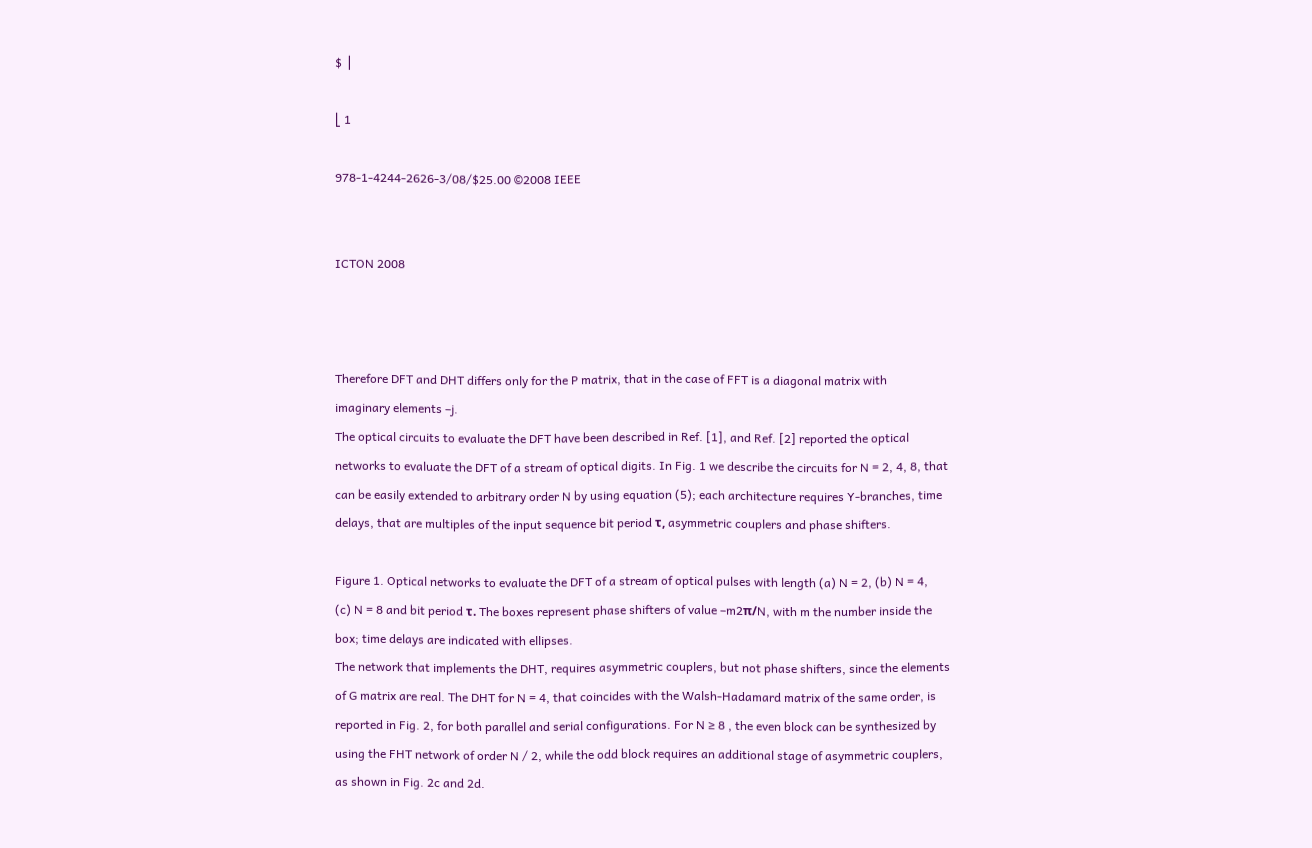$ ⎥

⎣ 1

978-1-4244-2626-3/08/$25.00 ©2008 IEEE


ICTON 2008



Therefore DFT and DHT differs only for the P matrix, that in the case of FFT is a diagonal matrix with
imaginary elements –j.
The optical circuits to evaluate the DFT have been described in Ref. [1], and Ref. [2] reported the optical
networks to evaluate the DFT of a stream of optical digits. In Fig. 1 we describe the circuits for N = 2, 4, 8, that
can be easily extended to arbitrary order N by using equation (5); each architecture requires Y-branches, time
delays, that are multiples of the input sequence bit period τ, asymmetric couplers and phase shifters.

Figure 1. Optical networks to evaluate the DFT of a stream of optical pulses with length (a) N = 2, (b) N = 4,
(c) N = 8 and bit period τ. The boxes represent phase shifters of value –m2π/N, with m the number inside the
box; time delays are indicated with ellipses.
The network that implements the DHT, requires asymmetric couplers, but not phase shifters, since the elements
of G matrix are real. The DHT for N = 4, that coincides with the Walsh-Hadamard matrix of the same order, is
reported in Fig. 2, for both parallel and serial configurations. For N ≥ 8 , the even block can be synthesized by
using the FHT network of order N / 2, while the odd block requires an additional stage of asymmetric couplers,
as shown in Fig. 2c and 2d.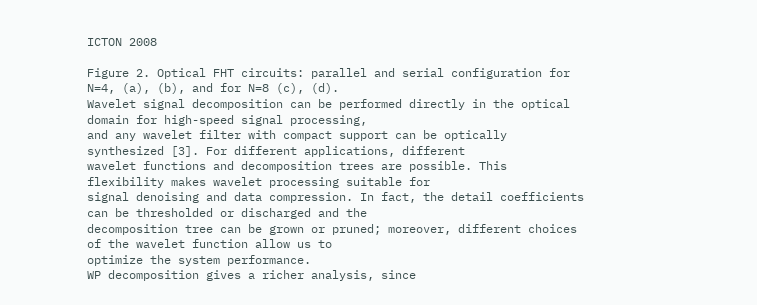ICTON 2008

Figure 2. Optical FHT circuits: parallel and serial configuration for N=4, (a), (b), and for N=8 (c), (d).
Wavelet signal decomposition can be performed directly in the optical domain for high-speed signal processing,
and any wavelet filter with compact support can be optically synthesized [3]. For different applications, different
wavelet functions and decomposition trees are possible. This flexibility makes wavelet processing suitable for
signal denoising and data compression. In fact, the detail coefficients can be thresholded or discharged and the
decomposition tree can be grown or pruned; moreover, different choices of the wavelet function allow us to
optimize the system performance.
WP decomposition gives a richer analysis, since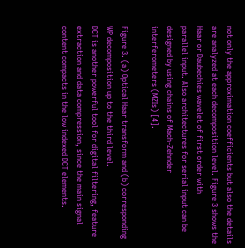not only the approximation coefficients but also the details
are analyzed at each decomposition level. Figure 3 shows the Haar or Daubechies wavelet of first order with
parallel input. Also architectures for serial input can be designed by using chains of Mach-Zehnder
interferometers (MZIs) [4].

Figure 3. (a) Optical Haar transform and (b) corresponding WP decomposition up to the third level.
DCT is another powerful tool for digital filtering, feature extraction and data compression, since the main signal
content compacts in the low indexed DCT elements.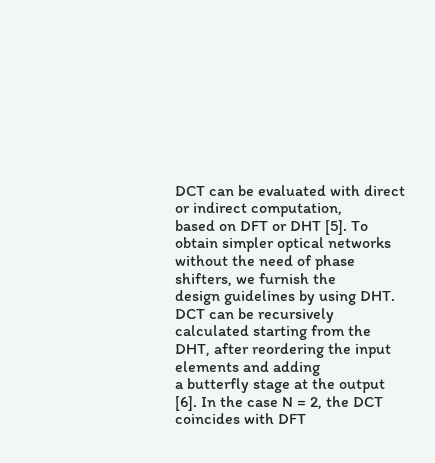DCT can be evaluated with direct or indirect computation,
based on DFT or DHT [5]. To obtain simpler optical networks without the need of phase shifters, we furnish the
design guidelines by using DHT.
DCT can be recursively calculated starting from the DHT, after reordering the input elements and adding
a butterfly stage at the output [6]. In the case N = 2, the DCT coincides with DFT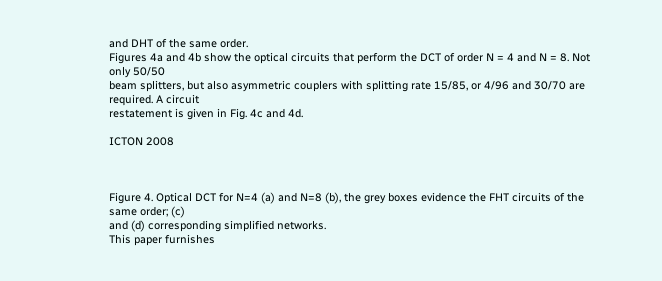and DHT of the same order.
Figures 4a and 4b show the optical circuits that perform the DCT of order N = 4 and N = 8. Not only 50/50
beam splitters, but also asymmetric couplers with splitting rate 15/85, or 4/96 and 30/70 are required. A circuit
restatement is given in Fig. 4c and 4d.

ICTON 2008



Figure 4. Optical DCT for N=4 (a) and N=8 (b), the grey boxes evidence the FHT circuits of the same order; (c)
and (d) corresponding simplified networks.
This paper furnishes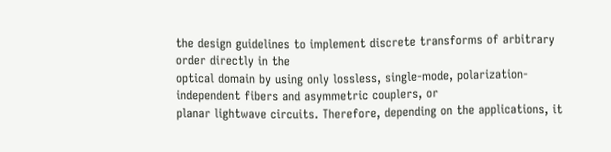the design guidelines to implement discrete transforms of arbitrary order directly in the
optical domain by using only lossless, single-mode, polarization-independent fibers and asymmetric couplers, or
planar lightwave circuits. Therefore, depending on the applications, it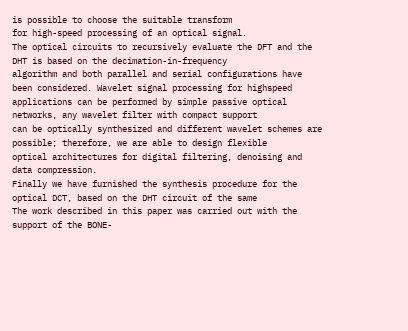is possible to choose the suitable transform
for high-speed processing of an optical signal.
The optical circuits to recursively evaluate the DFT and the DHT is based on the decimation-in-frequency
algorithm and both parallel and serial configurations have been considered. Wavelet signal processing for highspeed applications can be performed by simple passive optical networks, any wavelet filter with compact support
can be optically synthesized and different wavelet schemes are possible; therefore, we are able to design flexible
optical architectures for digital filtering, denoising and data compression.
Finally we have furnished the synthesis procedure for the optical DCT, based on the DHT circuit of the same
The work described in this paper was carried out with the support of the BONE-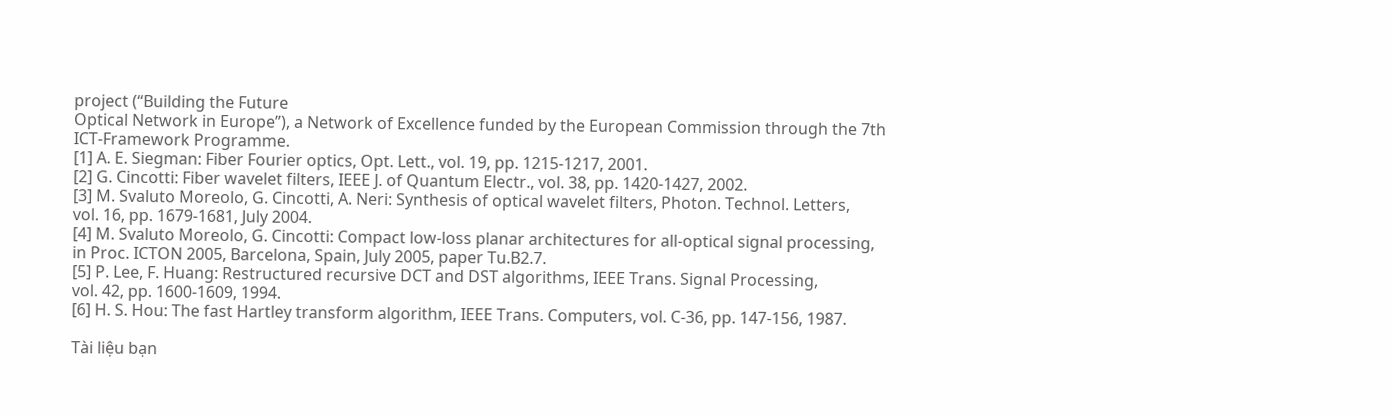project (“Building the Future
Optical Network in Europe”), a Network of Excellence funded by the European Commission through the 7th
ICT-Framework Programme.
[1] A. E. Siegman: Fiber Fourier optics, Opt. Lett., vol. 19, pp. 1215-1217, 2001.
[2] G. Cincotti: Fiber wavelet filters, IEEE J. of Quantum Electr., vol. 38, pp. 1420-1427, 2002.
[3] M. Svaluto Moreolo, G. Cincotti, A. Neri: Synthesis of optical wavelet filters, Photon. Technol. Letters,
vol. 16, pp. 1679-1681, July 2004.
[4] M. Svaluto Moreolo, G. Cincotti: Compact low-loss planar architectures for all-optical signal processing,
in Proc. ICTON 2005, Barcelona, Spain, July 2005, paper Tu.B2.7.
[5] P. Lee, F. Huang: Restructured recursive DCT and DST algorithms, IEEE Trans. Signal Processing,
vol. 42, pp. 1600-1609, 1994.
[6] H. S. Hou: The fast Hartley transform algorithm, IEEE Trans. Computers, vol. C-36, pp. 147-156, 1987.

Tài liệu bạn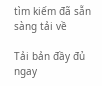tìm kiếm đã sẵn sàng tải về

Tải bản đầy đủ ngay